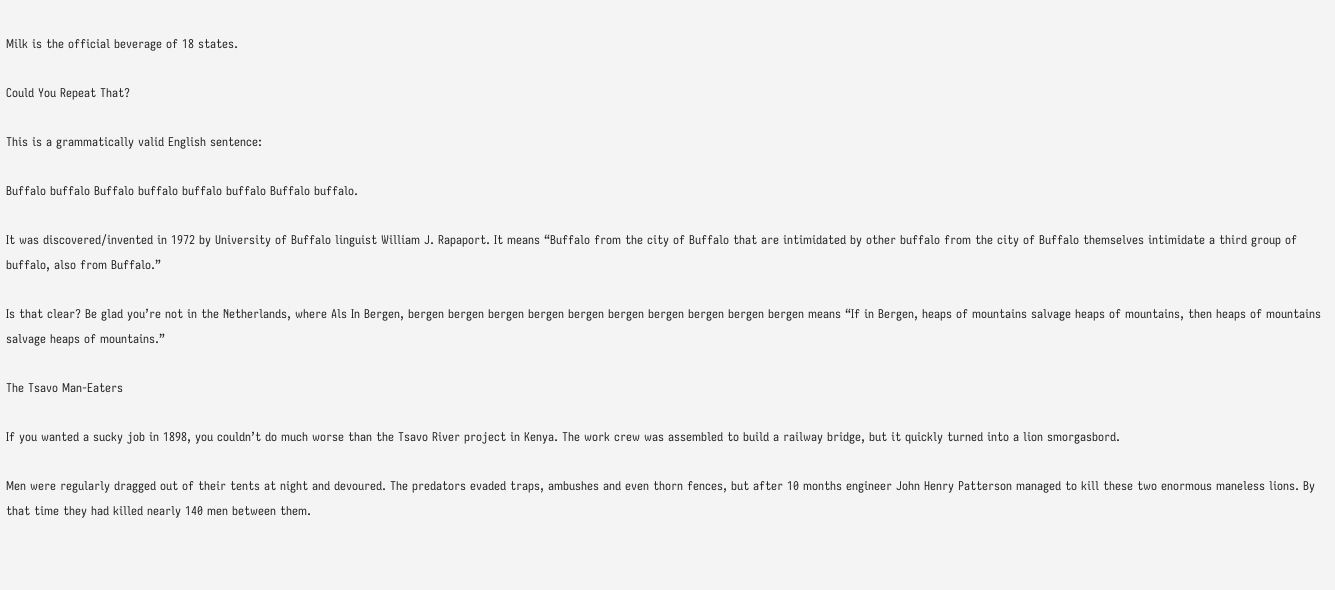Milk is the official beverage of 18 states.

Could You Repeat That?

This is a grammatically valid English sentence:

Buffalo buffalo Buffalo buffalo buffalo buffalo Buffalo buffalo.

It was discovered/invented in 1972 by University of Buffalo linguist William J. Rapaport. It means “Buffalo from the city of Buffalo that are intimidated by other buffalo from the city of Buffalo themselves intimidate a third group of buffalo, also from Buffalo.”

Is that clear? Be glad you’re not in the Netherlands, where Als In Bergen, bergen bergen bergen bergen bergen bergen bergen bergen bergen bergen means “If in Bergen, heaps of mountains salvage heaps of mountains, then heaps of mountains salvage heaps of mountains.”

The Tsavo Man-Eaters

If you wanted a sucky job in 1898, you couldn’t do much worse than the Tsavo River project in Kenya. The work crew was assembled to build a railway bridge, but it quickly turned into a lion smorgasbord.

Men were regularly dragged out of their tents at night and devoured. The predators evaded traps, ambushes and even thorn fences, but after 10 months engineer John Henry Patterson managed to kill these two enormous maneless lions. By that time they had killed nearly 140 men between them.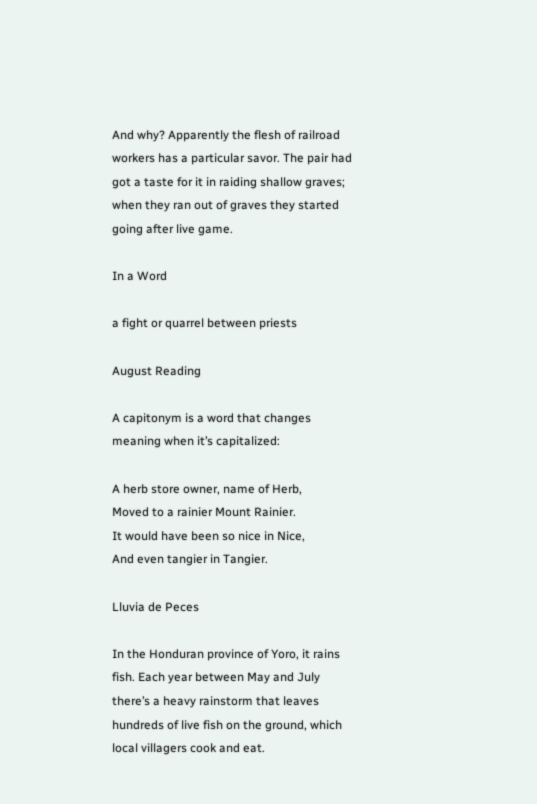And why? Apparently the flesh of railroad workers has a particular savor. The pair had got a taste for it in raiding shallow graves; when they ran out of graves they started going after live game.

In a Word

a fight or quarrel between priests

August Reading

A capitonym is a word that changes meaning when it’s capitalized:

A herb store owner, name of Herb,
Moved to a rainier Mount Rainier.
It would have been so nice in Nice,
And even tangier in Tangier.

Lluvia de Peces

In the Honduran province of Yoro, it rains fish. Each year between May and July there’s a heavy rainstorm that leaves hundreds of live fish on the ground, which local villagers cook and eat.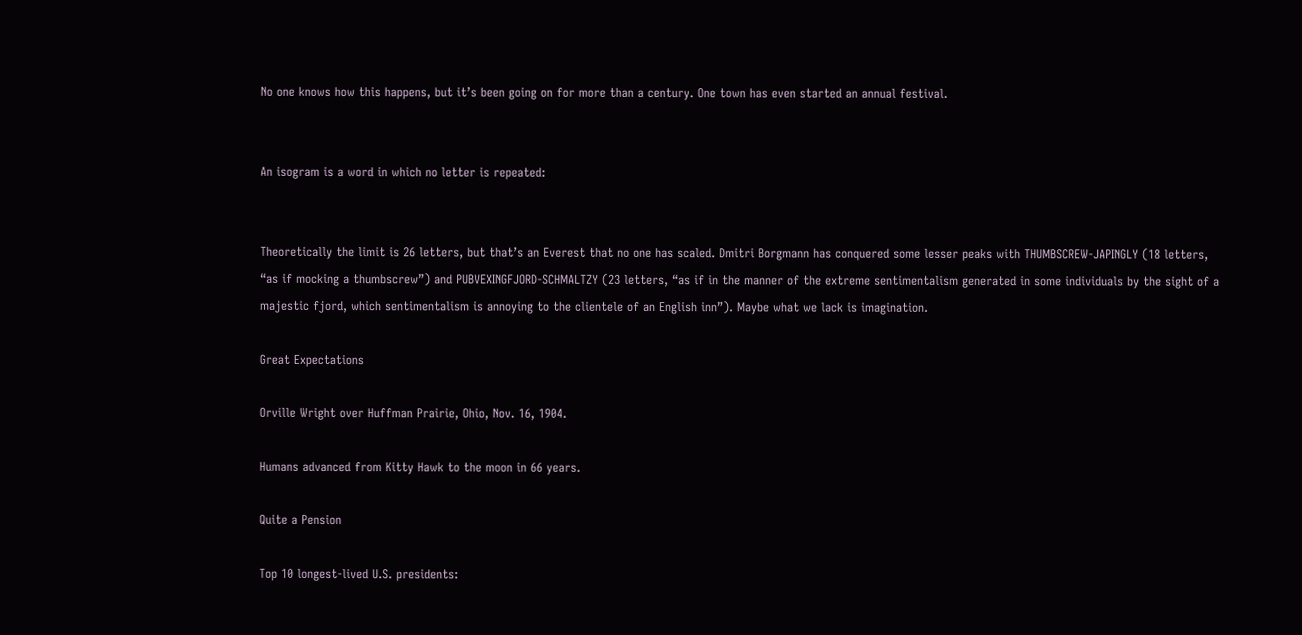No one knows how this happens, but it’s been going on for more than a century. One town has even started an annual festival.


An isogram is a word in which no letter is repeated:


Theoretically the limit is 26 letters, but that’s an Everest that no one has scaled. Dmitri Borgmann has conquered some lesser peaks with THUMBSCREW-JAPINGLY (18 letters, “as if mocking a thumbscrew”) and PUBVEXINGFJORD-SCHMALTZY (23 letters, “as if in the manner of the extreme sentimentalism generated in some individuals by the sight of a majestic fjord, which sentimentalism is annoying to the clientele of an English inn”). Maybe what we lack is imagination.

Great Expectations

Orville Wright over Huffman Prairie, Ohio, Nov. 16, 1904.

Humans advanced from Kitty Hawk to the moon in 66 years.

Quite a Pension

Top 10 longest-lived U.S. presidents: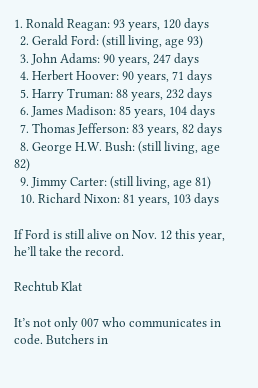1. Ronald Reagan: 93 years, 120 days
  2. Gerald Ford: (still living, age 93)
  3. John Adams: 90 years, 247 days
  4. Herbert Hoover: 90 years, 71 days
  5. Harry Truman: 88 years, 232 days
  6. James Madison: 85 years, 104 days
  7. Thomas Jefferson: 83 years, 82 days
  8. George H.W. Bush: (still living, age 82)
  9. Jimmy Carter: (still living, age 81)
  10. Richard Nixon: 81 years, 103 days

If Ford is still alive on Nov. 12 this year, he’ll take the record.

Rechtub Klat

It’s not only 007 who communicates in code. Butchers in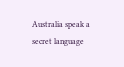Australia speak a secret language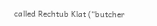called Rechtub Klat (“butcher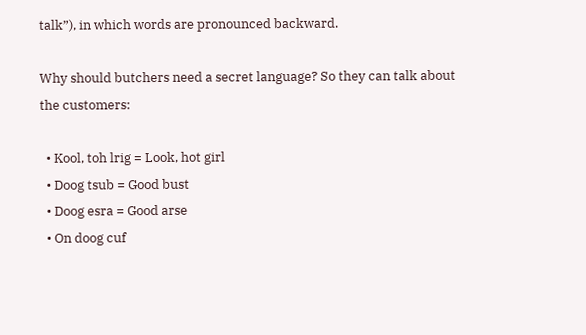talk”), in which words are pronounced backward.

Why should butchers need a secret language? So they can talk about the customers:

  • Kool, toh lrig = Look, hot girl
  • Doog tsub = Good bust
  • Doog esra = Good arse
  • On doog cuf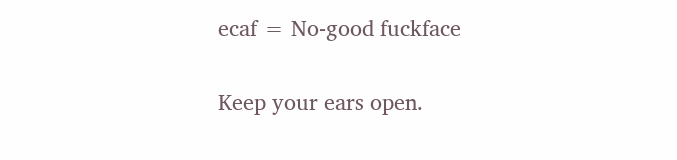ecaf = No-good fuckface

Keep your ears open.